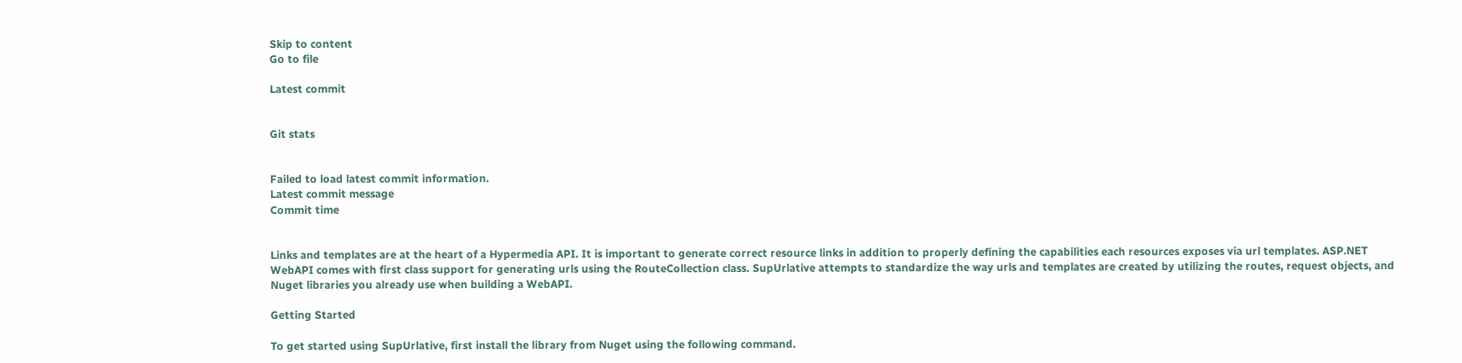Skip to content
Go to file

Latest commit


Git stats


Failed to load latest commit information.
Latest commit message
Commit time


Links and templates are at the heart of a Hypermedia API. It is important to generate correct resource links in addition to properly defining the capabilities each resources exposes via url templates. ASP.NET WebAPI comes with first class support for generating urls using the RouteCollection class. SupUrlative attempts to standardize the way urls and templates are created by utilizing the routes, request objects, and Nuget libraries you already use when building a WebAPI.

Getting Started

To get started using SupUrlative, first install the library from Nuget using the following command.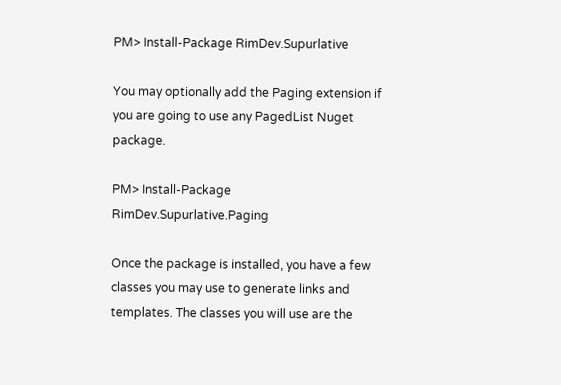PM> Install-Package RimDev.Supurlative

You may optionally add the Paging extension if you are going to use any PagedList Nuget package.

PM> Install-Package RimDev.Supurlative.Paging

Once the package is installed, you have a few classes you may use to generate links and templates. The classes you will use are the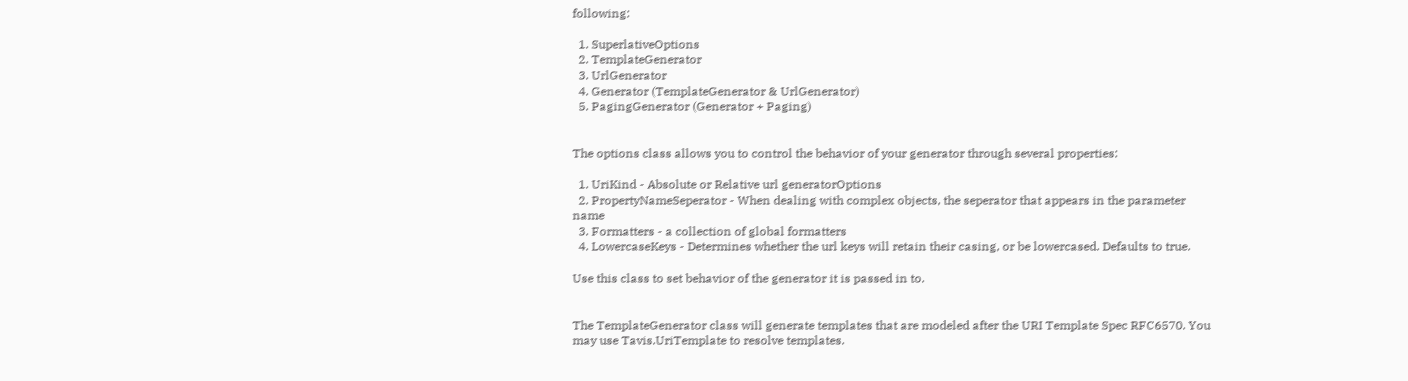following:

  1. SuperlativeOptions
  2. TemplateGenerator
  3. UrlGenerator
  4. Generator (TemplateGenerator & UrlGenerator)
  5. PagingGenerator (Generator + Paging)


The options class allows you to control the behavior of your generator through several properties:

  1. UriKind - Absolute or Relative url generatorOptions
  2. PropertyNameSeperator - When dealing with complex objects, the seperator that appears in the parameter name
  3. Formatters - a collection of global formatters
  4. LowercaseKeys - Determines whether the url keys will retain their casing, or be lowercased. Defaults to true.

Use this class to set behavior of the generator it is passed in to.


The TemplateGenerator class will generate templates that are modeled after the URI Template Spec RFC6570. You may use Tavis.UriTemplate to resolve templates.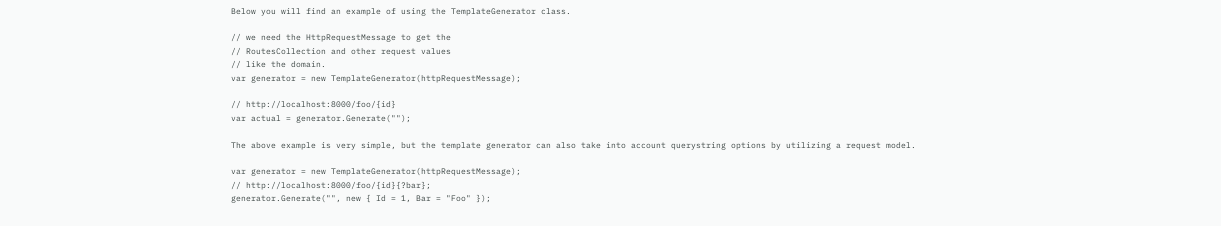Below you will find an example of using the TemplateGenerator class.

// we need the HttpRequestMessage to get the
// RoutesCollection and other request values
// like the domain.
var generator = new TemplateGenerator(httpRequestMessage);

// http://localhost:8000/foo/{id}
var actual = generator.Generate("");

The above example is very simple, but the template generator can also take into account querystring options by utilizing a request model.

var generator = new TemplateGenerator(httpRequestMessage);
// http://localhost:8000/foo/{id}{?bar};
generator.Generate("", new { Id = 1, Bar = "Foo" });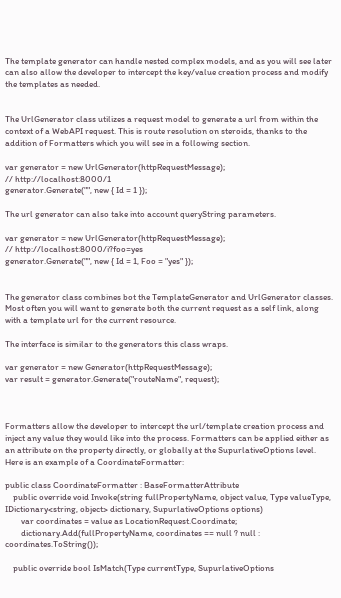The template generator can handle nested complex models, and as you will see later can also allow the developer to intercept the key/value creation process and modify the templates as needed.


The UrlGenerator class utilizes a request model to generate a url from within the context of a WebAPI request. This is route resolution on steroids, thanks to the addition of Formatters which you will see in a following section.

var generator = new UrlGenerator(httpRequestMessage);
// http://localhost:8000/1
generator.Generate("", new { Id = 1 });

The url generator can also take into account queryString parameters.

var generator = new UrlGenerator(httpRequestMessage);
// http://localhost:8000/i?foo=yes
generator.Generate("", new { Id = 1, Foo = "yes" });


The generator class combines bot the TemplateGenerator and UrlGenerator classes. Most often you will want to generate both the current request as a self link, along with a template url for the current resource.

The interface is similar to the generators this class wraps.

var generator = new Generator(httpRequestMessage);
var result = generator.Generate("routeName", request);



Formatters allow the developer to intercept the url/template creation process and inject any value they would like into the process. Formatters can be applied either as an attribute on the property directly, or globally at the SupurlativeOptions level. Here is an example of a CoordinateFormatter:

public class CoordinateFormatter : BaseFormatterAttribute
    public override void Invoke(string fullPropertyName, object value, Type valueType, IDictionary<string, object> dictionary, SupurlativeOptions options)
        var coordinates = value as LocationRequest.Coordinate;
        dictionary.Add(fullPropertyName, coordinates == null ? null : coordinates.ToString());

    public override bool IsMatch(Type currentType, SupurlativeOptions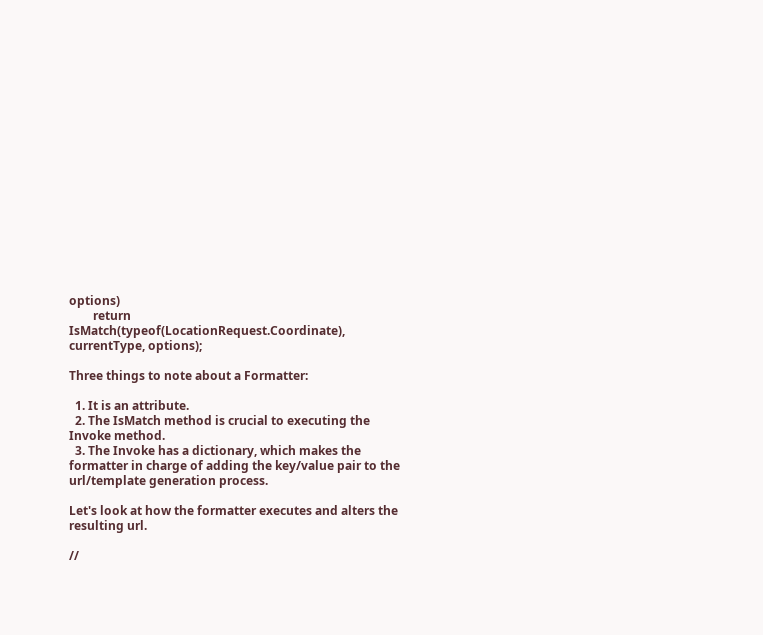options)
        return IsMatch(typeof(LocationRequest.Coordinate), currentType, options);

Three things to note about a Formatter:

  1. It is an attribute.
  2. The IsMatch method is crucial to executing the Invoke method.
  3. The Invoke has a dictionary, which makes the formatter in charge of adding the key/value pair to the url/template generation process.

Let's look at how the formatter executes and alters the resulting url.

//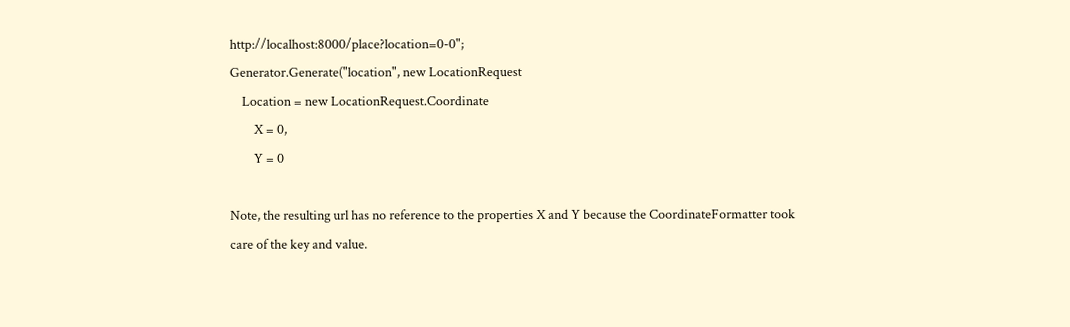http://localhost:8000/place?location=0-0";
Generator.Generate("location", new LocationRequest
    Location = new LocationRequest.Coordinate
        X = 0,
        Y = 0

Note, the resulting url has no reference to the properties X and Y because the CoordinateFormatter took care of the key and value.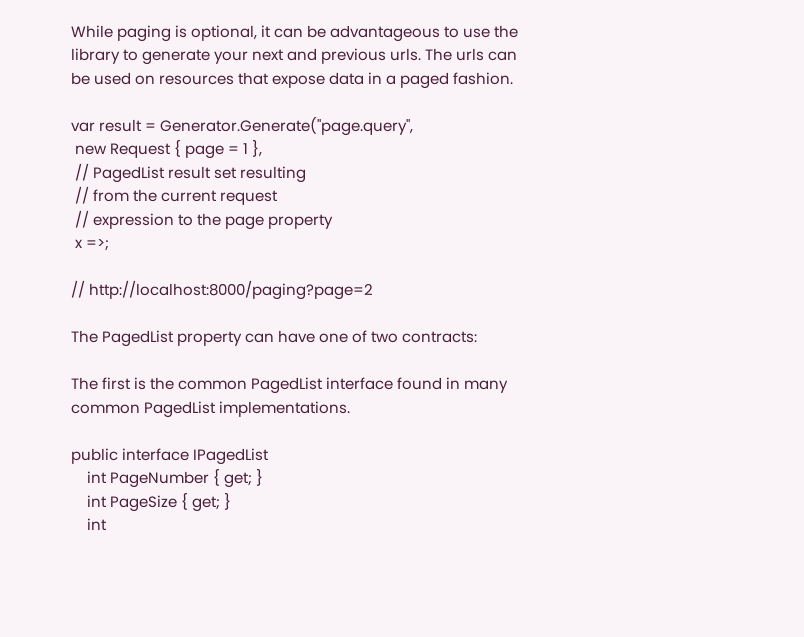While paging is optional, it can be advantageous to use the library to generate your next and previous urls. The urls can be used on resources that expose data in a paged fashion.

var result = Generator.Generate("page.query",
 new Request { page = 1 },
 // PagedList result set resulting
 // from the current request
 // expression to the page property
 x =>;

// http://localhost:8000/paging?page=2

The PagedList property can have one of two contracts:

The first is the common PagedList interface found in many common PagedList implementations.

public interface IPagedList
    int PageNumber { get; }
    int PageSize { get; }
    int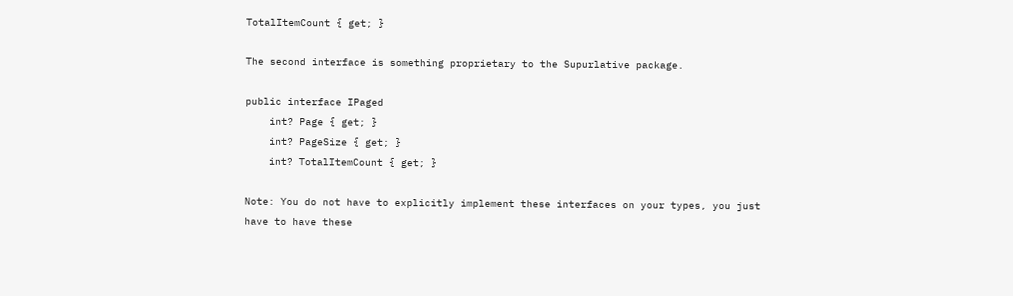TotalItemCount { get; }

The second interface is something proprietary to the Supurlative package.

public interface IPaged
    int? Page { get; }
    int? PageSize { get; }
    int? TotalItemCount { get; }

Note: You do not have to explicitly implement these interfaces on your types, you just have to have these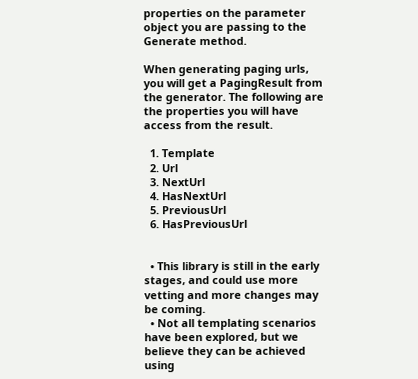properties on the parameter object you are passing to the Generate method.

When generating paging urls, you will get a PagingResult from the generator. The following are the properties you will have access from the result.

  1. Template
  2. Url
  3. NextUrl
  4. HasNextUrl
  5. PreviousUrl
  6. HasPreviousUrl


  • This library is still in the early stages, and could use more vetting and more changes may be coming.
  • Not all templating scenarios have been explored, but we believe they can be achieved using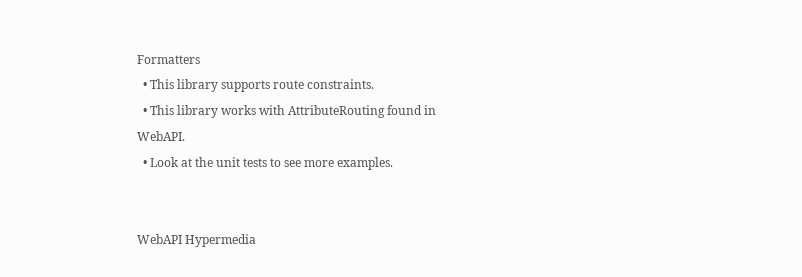Formatters
  • This library supports route constraints.
  • This library works with AttributeRouting found in WebAPI.
  • Look at the unit tests to see more examples.


WebAPI Hypermedia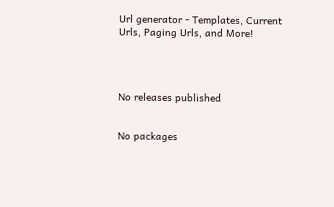Url generator - Templates, Current Urls, Paging Urls, and More!




No releases published


No packages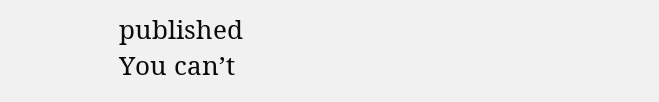published
You can’t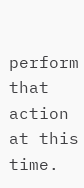perform that action at this time.